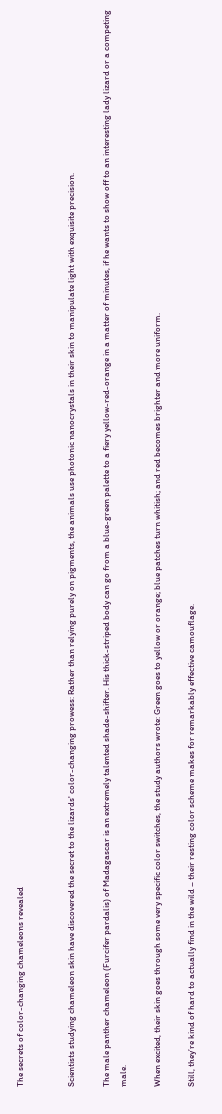The secrets of color-changing chameleons revealed


Scientists studying chameleon skin have discovered the secret to the lizards' color-changing prowess: Rather than relying purely on pigments, the animals use photonic nanocrystals in their skin to manipulate light with exquisite precision.

The male panther chameleon (Furcifer pardalis) of Madagascar is an extremely talented shade-shifter. His thick-striped body can go from a blue-green palette to a fiery yellow-red-orange in a matter of minutes, if he wants to show off to an interesting lady lizard or a competing male.

When excited, their skin goes through some very specific color switches, the study authors wrote: Green goes to yellow or orange; blue patches turn whitish; and red becomes brighter and more uniform.

Still, they’re kind of hard to actually find in the wild – their resting color scheme makes for remarkably effective camouflage.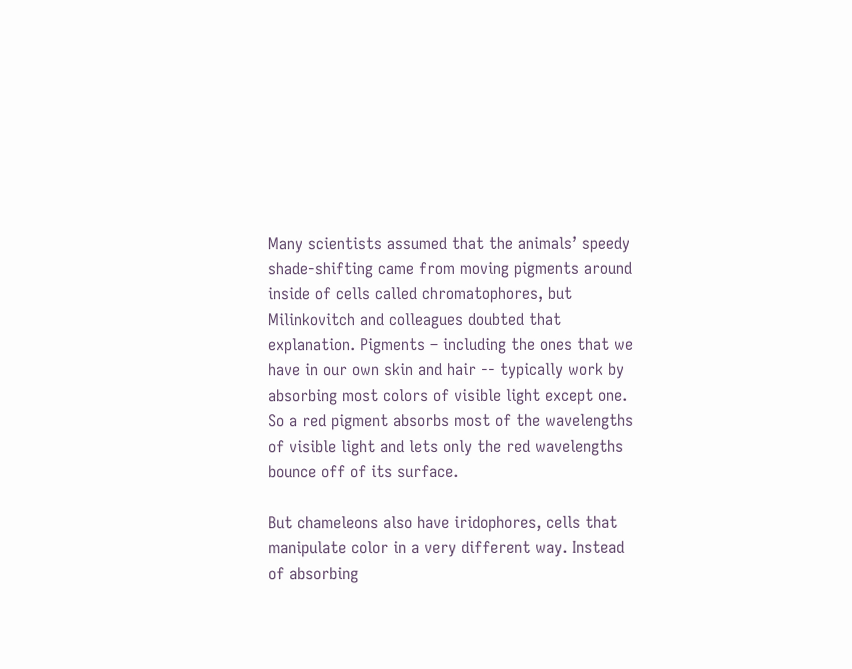Many scientists assumed that the animals’ speedy shade-shifting came from moving pigments around inside of cells called chromatophores, but Milinkovitch and colleagues doubted that explanation. Pigments – including the ones that we have in our own skin and hair -- typically work by absorbing most colors of visible light except one. So a red pigment absorbs most of the wavelengths of visible light and lets only the red wavelengths bounce off of its surface.

But chameleons also have iridophores, cells that manipulate color in a very different way. Instead of absorbing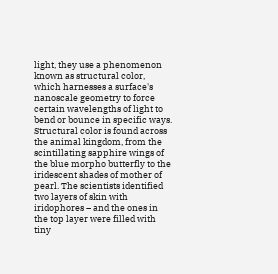light, they use a phenomenon known as structural color, which harnesses a surface's nanoscale geometry to force certain wavelengths of light to bend or bounce in specific ways. Structural color is found across the animal kingdom, from the scintillating sapphire wings of the blue morpho butterfly to the iridescent shades of mother of pearl. The scientists identified two layers of skin with iridophores – and the ones in the top layer were filled with tiny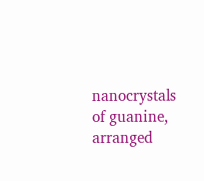nanocrystals of guanine, arranged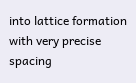into lattice formation with very precise spacing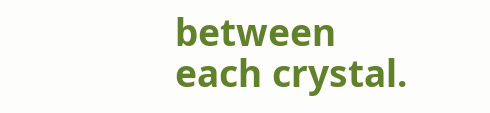between each crystal.